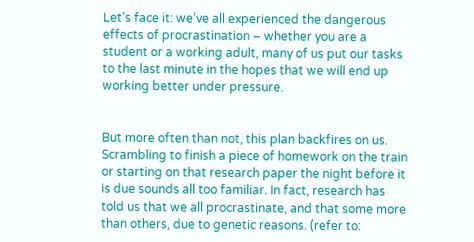Let’s face it: we’ve all experienced the dangerous effects of procrastination – whether you are a student or a working adult, many of us put our tasks to the last minute in the hopes that we will end up working better under pressure.


But more often than not, this plan backfires on us. Scrambling to finish a piece of homework on the train or starting on that research paper the night before it is due sounds all too familiar. In fact, research has told us that we all procrastinate, and that some more than others, due to genetic reasons. (refer to: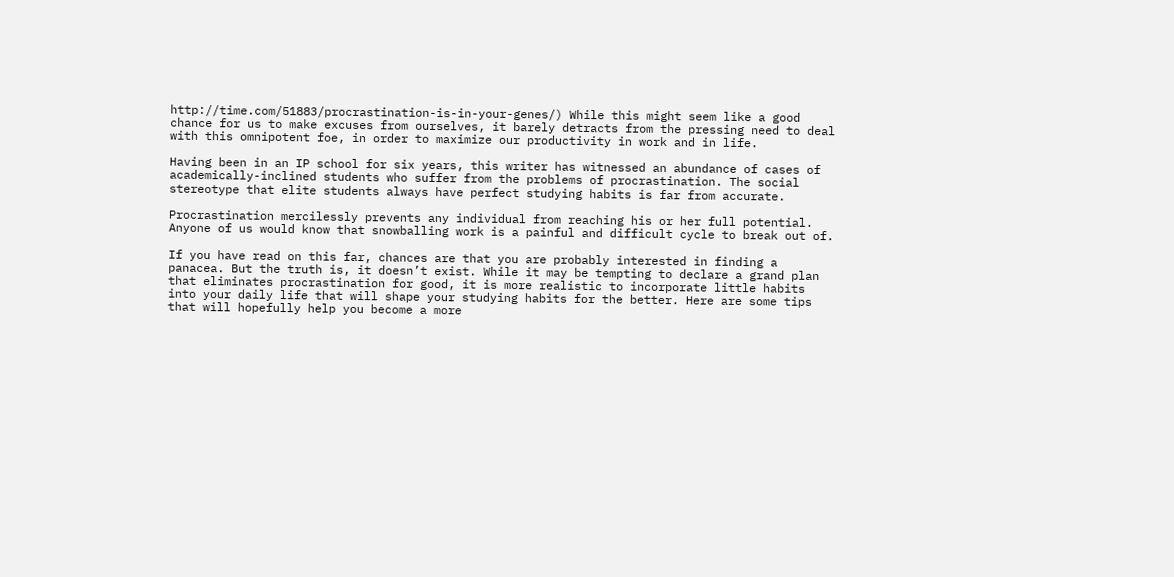http://time.com/51883/procrastination-is-in-your-genes/) While this might seem like a good chance for us to make excuses from ourselves, it barely detracts from the pressing need to deal with this omnipotent foe, in order to maximize our productivity in work and in life.

Having been in an IP school for six years, this writer has witnessed an abundance of cases of academically-inclined students who suffer from the problems of procrastination. The social stereotype that elite students always have perfect studying habits is far from accurate.

Procrastination mercilessly prevents any individual from reaching his or her full potential. Anyone of us would know that snowballing work is a painful and difficult cycle to break out of.

If you have read on this far, chances are that you are probably interested in finding a panacea. But the truth is, it doesn’t exist. While it may be tempting to declare a grand plan that eliminates procrastination for good, it is more realistic to incorporate little habits into your daily life that will shape your studying habits for the better. Here are some tips that will hopefully help you become a more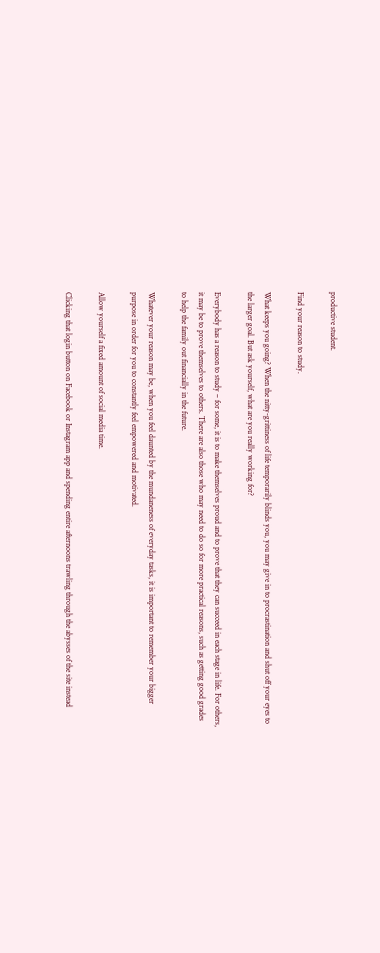productive student.

Find your reason to study.

What keeps you going? When the nitty-grittiness of life temporarily blinds you, you may give in to procrastination and shut off your eyes to the larger goal. But ask yourself, what are you really working for?

Everybody has a reason to study – for some, it is to make themselves proud and to prove that they can succeed in each stage in life. For others, it may be to prove themselves to others. There are also those who may need to do so for more practical reasons, such as getting good grades to help the family out financially in the future.

Whatever your reason may be, when you feel daunted by the mundaneness of everyday tasks, it is important to remember your bigger purpose in order for you to constantly feel empowered and motivated.

Allow yourself a fixed amount of social media time.

Clicking that login button on Facebook or Instagram app and spending entire afternoons trawling through the abysses of the site instead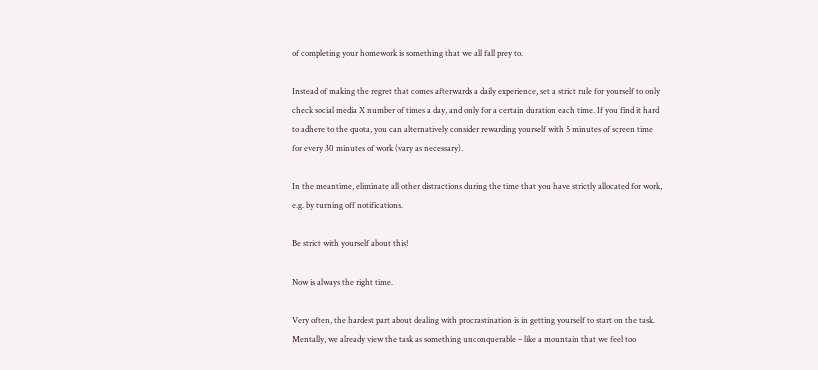of completing your homework is something that we all fall prey to.

Instead of making the regret that comes afterwards a daily experience, set a strict rule for yourself to only check social media X number of times a day, and only for a certain duration each time. If you find it hard to adhere to the quota, you can alternatively consider rewarding yourself with 5 minutes of screen time for every 30 minutes of work (vary as necessary).

In the meantime, eliminate all other distractions during the time that you have strictly allocated for work, e.g. by turning off notifications.

Be strict with yourself about this!

Now is always the right time.

Very often, the hardest part about dealing with procrastination is in getting yourself to start on the task. Mentally, we already view the task as something unconquerable – like a mountain that we feel too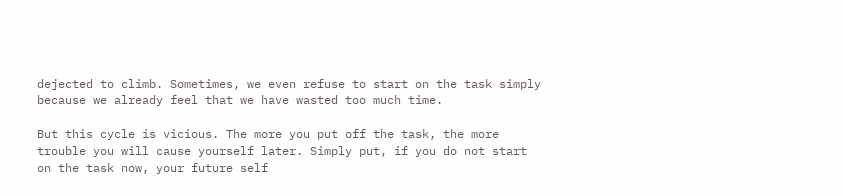dejected to climb. Sometimes, we even refuse to start on the task simply because we already feel that we have wasted too much time.

But this cycle is vicious. The more you put off the task, the more trouble you will cause yourself later. Simply put, if you do not start on the task now, your future self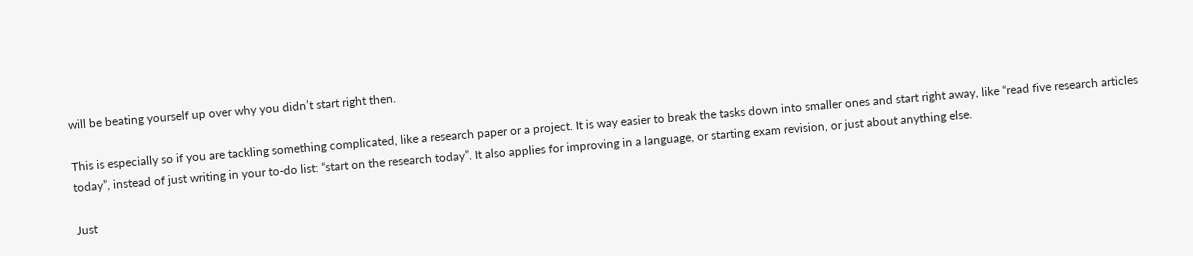will be beating yourself up over why you didn’t start right then.

This is especially so if you are tackling something complicated, like a research paper or a project. It is way easier to break the tasks down into smaller ones and start right away, like “read five research articles today”, instead of just writing in your to-do list: “start on the research today”. It also applies for improving in a language, or starting exam revision, or just about anything else.

Just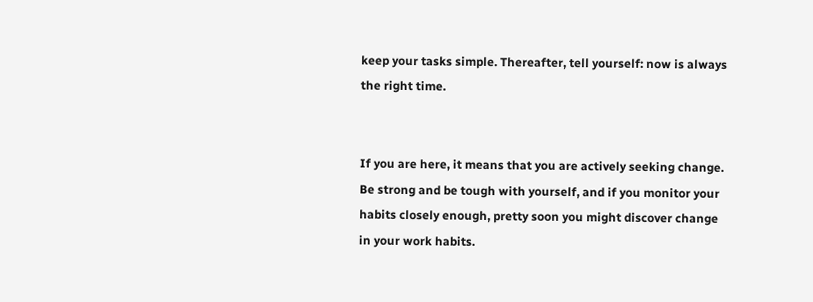keep your tasks simple. Thereafter, tell yourself: now is always the right time.


If you are here, it means that you are actively seeking change. Be strong and be tough with yourself, and if you monitor your habits closely enough, pretty soon you might discover change in your work habits.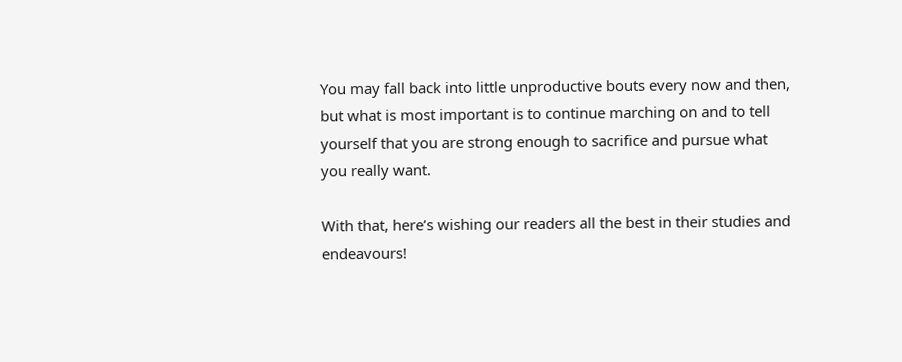You may fall back into little unproductive bouts every now and then, but what is most important is to continue marching on and to tell yourself that you are strong enough to sacrifice and pursue what you really want.

With that, here’s wishing our readers all the best in their studies and endeavours!